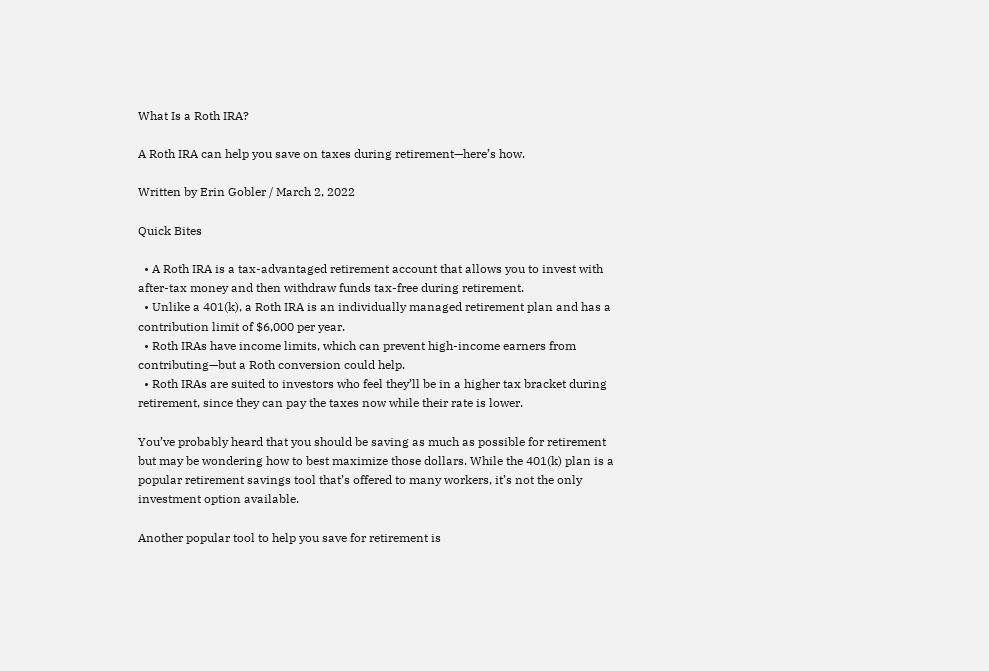What Is a Roth IRA?

A Roth IRA can help you save on taxes during retirement—here’s how.

Written by Erin Gobler / March 2, 2022

Quick Bites

  • A Roth IRA is a tax-advantaged retirement account that allows you to invest with after-tax money and then withdraw funds tax-free during retirement.
  • Unlike a 401(k), a Roth IRA is an individually managed retirement plan and has a contribution limit of $6,000 per year.
  • Roth IRAs have income limits, which can prevent high-income earners from contributing—but a Roth conversion could help.
  • Roth IRAs are suited to investors who feel they’ll be in a higher tax bracket during retirement, since they can pay the taxes now while their rate is lower.

You’ve probably heard that you should be saving as much as possible for retirement but may be wondering how to best maximize those dollars. While the 401(k) plan is a popular retirement savings tool that’s offered to many workers, it’s not the only investment option available.

Another popular tool to help you save for retirement is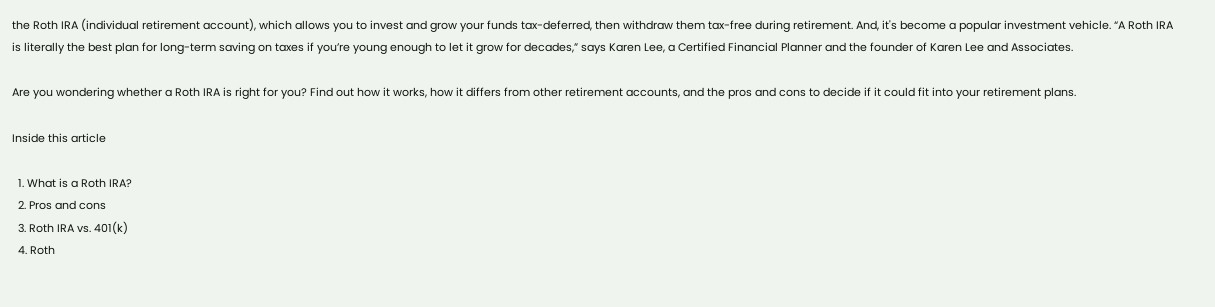the Roth IRA (individual retirement account), which allows you to invest and grow your funds tax-deferred, then withdraw them tax-free during retirement. And, it's become a popular investment vehicle. “A Roth IRA is literally the best plan for long-term saving on taxes if you’re young enough to let it grow for decades,” says Karen Lee, a Certified Financial Planner and the founder of Karen Lee and Associates.

Are you wondering whether a Roth IRA is right for you? Find out how it works, how it differs from other retirement accounts, and the pros and cons to decide if it could fit into your retirement plans.

Inside this article

  1. What is a Roth IRA?
  2. Pros and cons
  3. Roth IRA vs. 401(k)
  4. Roth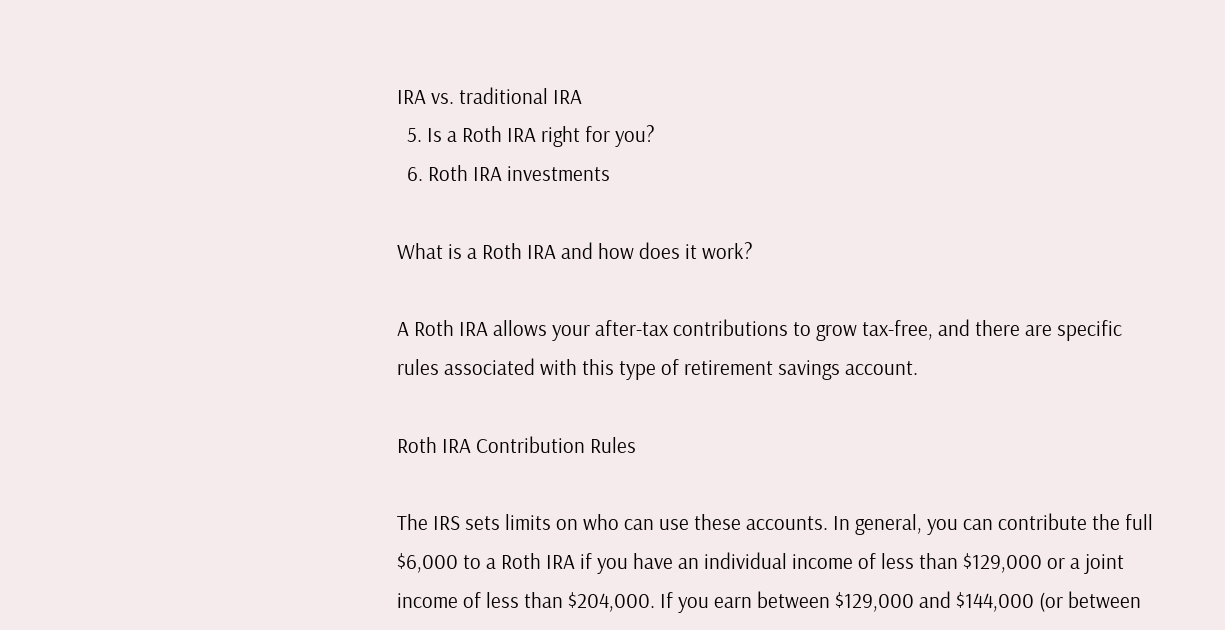IRA vs. traditional IRA
  5. Is a Roth IRA right for you?
  6. Roth IRA investments

What is a Roth IRA and how does it work?

A Roth IRA allows your after-tax contributions to grow tax-free, and there are specific rules associated with this type of retirement savings account.

Roth IRA Contribution Rules

The IRS sets limits on who can use these accounts. In general, you can contribute the full $6,000 to a Roth IRA if you have an individual income of less than $129,000 or a joint income of less than $204,000. If you earn between $129,000 and $144,000 (or between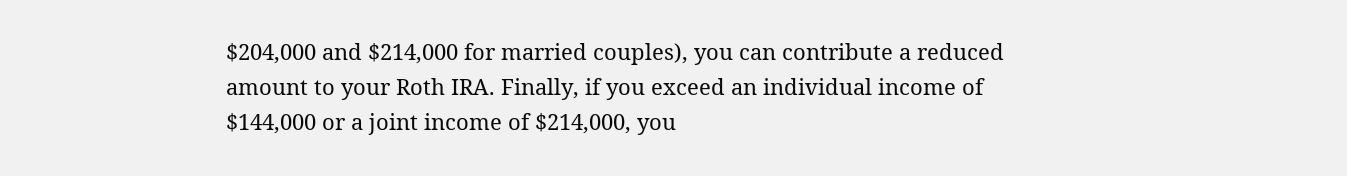$204,000 and $214,000 for married couples), you can contribute a reduced amount to your Roth IRA. Finally, if you exceed an individual income of $144,000 or a joint income of $214,000, you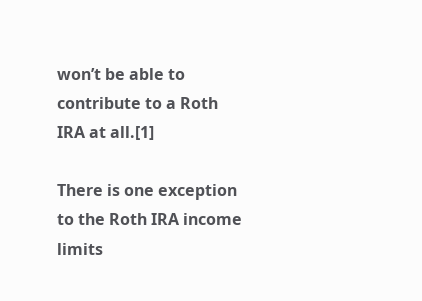won’t be able to contribute to a Roth IRA at all.[1]

There is one exception to the Roth IRA income limits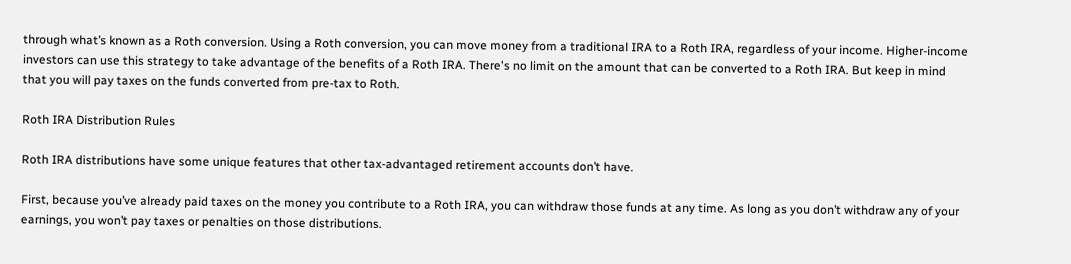through what’s known as a Roth conversion. Using a Roth conversion, you can move money from a traditional IRA to a Roth IRA, regardless of your income. Higher-income investors can use this strategy to take advantage of the benefits of a Roth IRA. There's no limit on the amount that can be converted to a Roth IRA. But keep in mind that you will pay taxes on the funds converted from pre-tax to Roth.

Roth IRA Distribution Rules

Roth IRA distributions have some unique features that other tax-advantaged retirement accounts don’t have.

First, because you’ve already paid taxes on the money you contribute to a Roth IRA, you can withdraw those funds at any time. As long as you don’t withdraw any of your earnings, you won’t pay taxes or penalties on those distributions.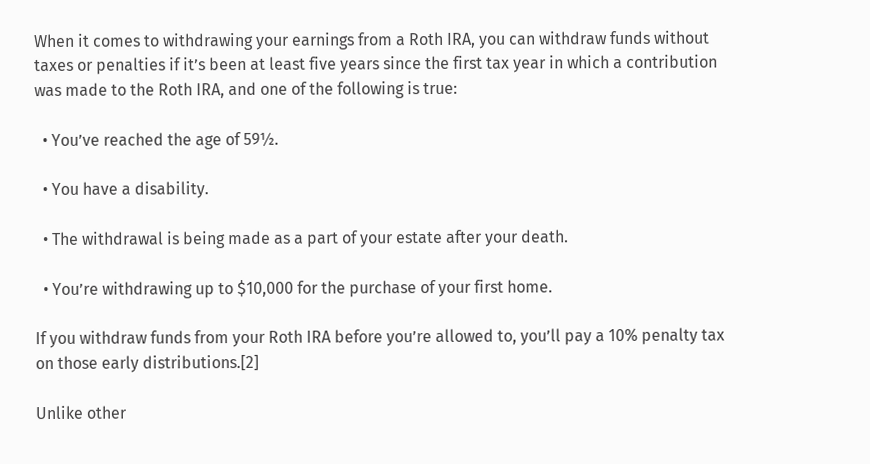When it comes to withdrawing your earnings from a Roth IRA, you can withdraw funds without taxes or penalties if it’s been at least five years since the first tax year in which a contribution was made to the Roth IRA, and one of the following is true:

  • You’ve reached the age of 59½.

  • You have a disability.

  • The withdrawal is being made as a part of your estate after your death.

  • You’re withdrawing up to $10,000 for the purchase of your first home.

If you withdraw funds from your Roth IRA before you’re allowed to, you’ll pay a 10% penalty tax on those early distributions.[2]

Unlike other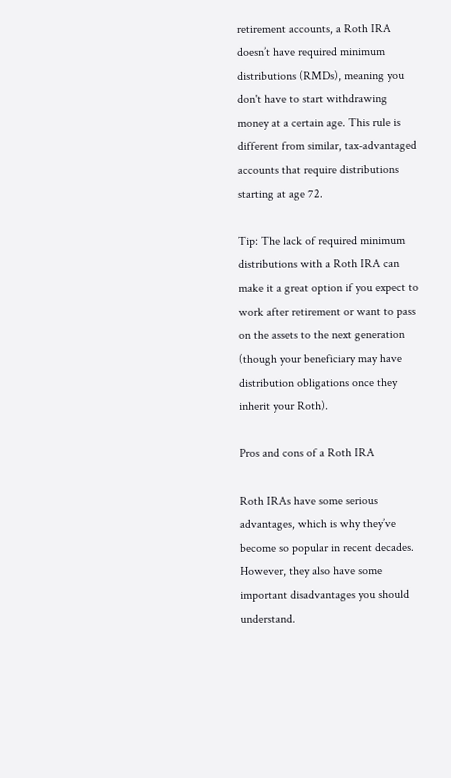retirement accounts, a Roth IRA doesn’t have required minimum distributions (RMDs), meaning you don't have to start withdrawing money at a certain age. This rule is different from similar, tax-advantaged accounts that require distributions starting at age 72.

Tip: The lack of required minimum distributions with a Roth IRA can make it a great option if you expect to work after retirement or want to pass on the assets to the next generation (though your beneficiary may have distribution obligations once they inherit your Roth).

Pros and cons of a Roth IRA

Roth IRAs have some serious advantages, which is why they’ve become so popular in recent decades. However, they also have some important disadvantages you should understand.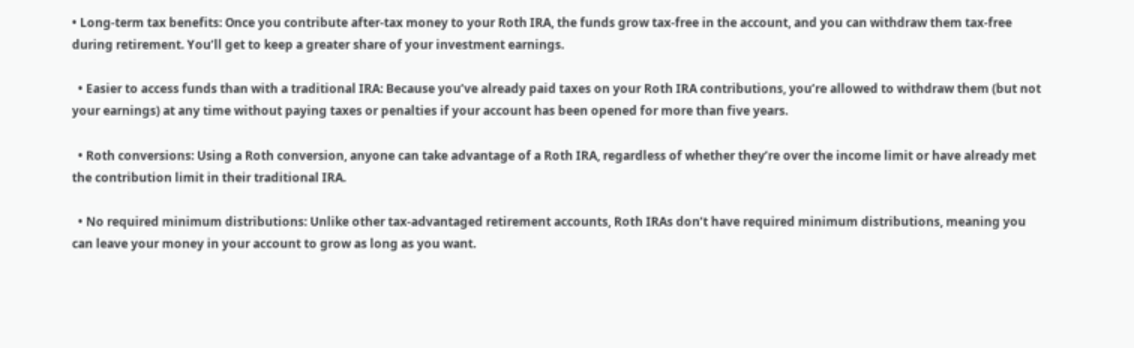• Long-term tax benefits: Once you contribute after-tax money to your Roth IRA, the funds grow tax-free in the account, and you can withdraw them tax-free during retirement. You’ll get to keep a greater share of your investment earnings.

  • Easier to access funds than with a traditional IRA: Because you’ve already paid taxes on your Roth IRA contributions, you’re allowed to withdraw them (but not your earnings) at any time without paying taxes or penalties if your account has been opened for more than five years.

  • Roth conversions: Using a Roth conversion, anyone can take advantage of a Roth IRA, regardless of whether they’re over the income limit or have already met the contribution limit in their traditional IRA.

  • No required minimum distributions: Unlike other tax-advantaged retirement accounts, Roth IRAs don’t have required minimum distributions, meaning you can leave your money in your account to grow as long as you want.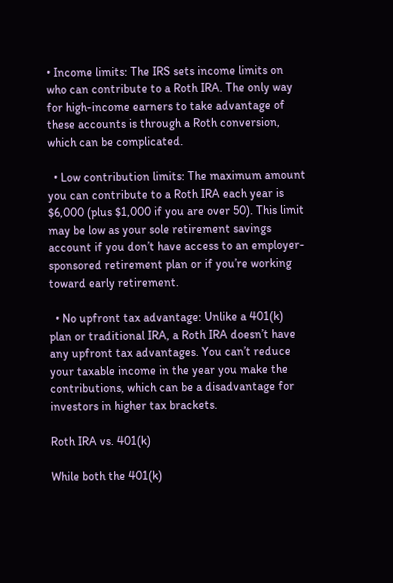• Income limits: The IRS sets income limits on who can contribute to a Roth IRA. The only way for high-income earners to take advantage of these accounts is through a Roth conversion, which can be complicated.

  • Low contribution limits: The maximum amount you can contribute to a Roth IRA each year is $6,000 (plus $1,000 if you are over 50). This limit may be low as your sole retirement savings account if you don’t have access to an employer-sponsored retirement plan or if you’re working toward early retirement.

  • No upfront tax advantage: Unlike a 401(k) plan or traditional IRA, a Roth IRA doesn’t have any upfront tax advantages. You can’t reduce your taxable income in the year you make the contributions, which can be a disadvantage for investors in higher tax brackets.

Roth IRA vs. 401(k)

While both the 401(k)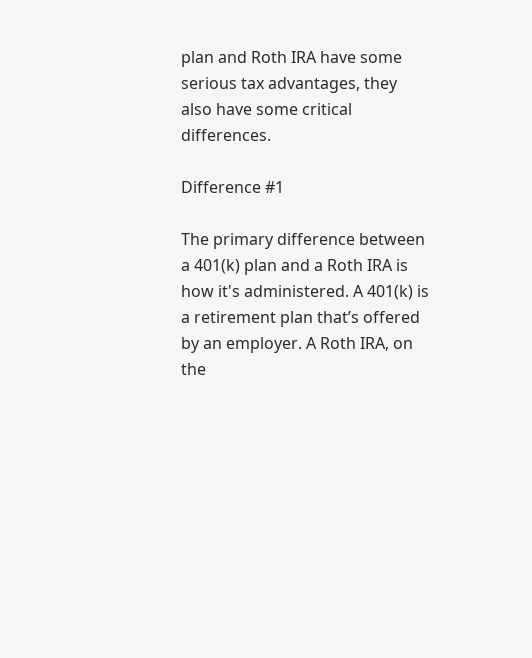plan and Roth IRA have some serious tax advantages, they also have some critical differences.

Difference #1

The primary difference between a 401(k) plan and a Roth IRA is how it's administered. A 401(k) is a retirement plan that’s offered by an employer. A Roth IRA, on the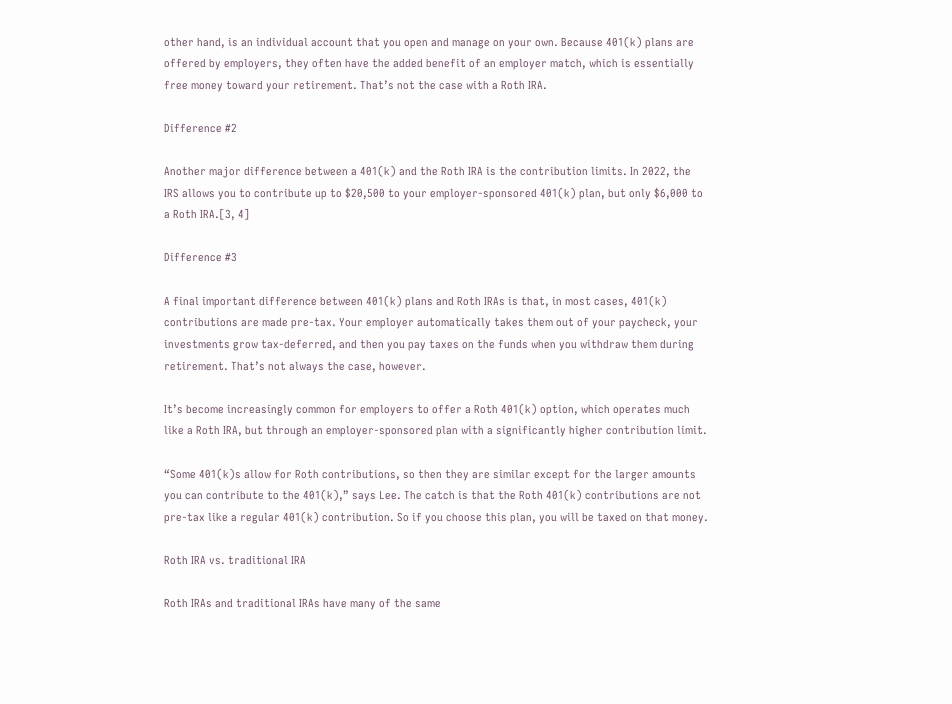other hand, is an individual account that you open and manage on your own. Because 401(k) plans are offered by employers, they often have the added benefit of an employer match, which is essentially free money toward your retirement. That’s not the case with a Roth IRA.

Difference #2

Another major difference between a 401(k) and the Roth IRA is the contribution limits. In 2022, the IRS allows you to contribute up to $20,500 to your employer-sponsored 401(k) plan, but only $6,000 to a Roth IRA.[3, 4]

Difference #3

A final important difference between 401(k) plans and Roth IRAs is that, in most cases, 401(k) contributions are made pre-tax. Your employer automatically takes them out of your paycheck, your investments grow tax-deferred, and then you pay taxes on the funds when you withdraw them during retirement. That’s not always the case, however.

It’s become increasingly common for employers to offer a Roth 401(k) option, which operates much like a Roth IRA, but through an employer-sponsored plan with a significantly higher contribution limit.

“Some 401(k)s allow for Roth contributions, so then they are similar except for the larger amounts you can contribute to the 401(k),” says Lee. The catch is that the Roth 401(k) contributions are not pre-tax like a regular 401(k) contribution. So if you choose this plan, you will be taxed on that money.

Roth IRA vs. traditional IRA

Roth IRAs and traditional IRAs have many of the same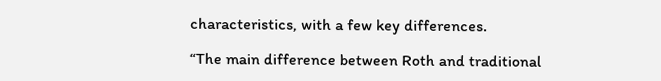characteristics, with a few key differences.

“The main difference between Roth and traditional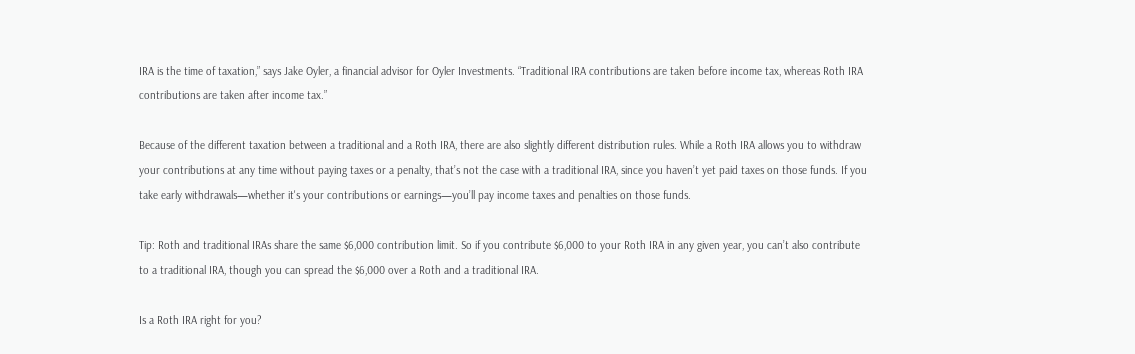IRA is the time of taxation,” says Jake Oyler, a financial advisor for Oyler Investments. “Traditional IRA contributions are taken before income tax, whereas Roth IRA contributions are taken after income tax.”

Because of the different taxation between a traditional and a Roth IRA, there are also slightly different distribution rules. While a Roth IRA allows you to withdraw your contributions at any time without paying taxes or a penalty, that’s not the case with a traditional IRA, since you haven’t yet paid taxes on those funds. If you take early withdrawals—whether it's your contributions or earnings—you’ll pay income taxes and penalties on those funds.

Tip: Roth and traditional IRAs share the same $6,000 contribution limit. So if you contribute $6,000 to your Roth IRA in any given year, you can’t also contribute to a traditional IRA, though you can spread the $6,000 over a Roth and a traditional IRA.

Is a Roth IRA right for you?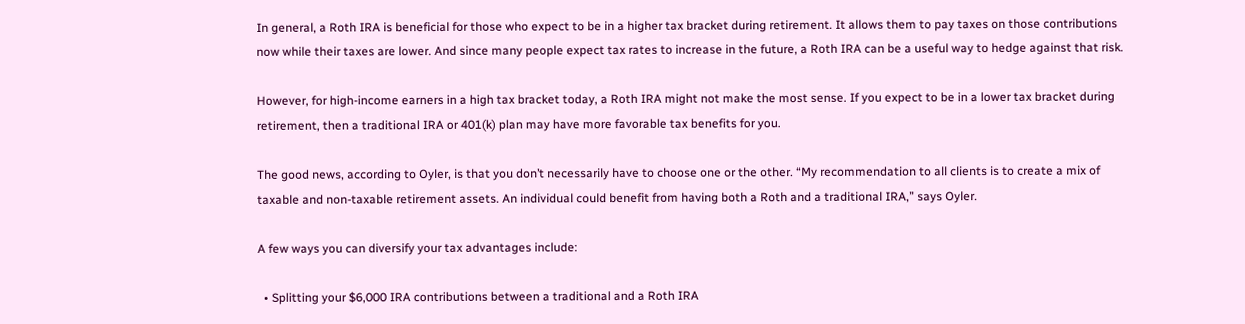In general, a Roth IRA is beneficial for those who expect to be in a higher tax bracket during retirement. It allows them to pay taxes on those contributions now while their taxes are lower. And since many people expect tax rates to increase in the future, a Roth IRA can be a useful way to hedge against that risk.

However, for high-income earners in a high tax bracket today, a Roth IRA might not make the most sense. If you expect to be in a lower tax bracket during retirement, then a traditional IRA or 401(k) plan may have more favorable tax benefits for you.

The good news, according to Oyler, is that you don’t necessarily have to choose one or the other. “My recommendation to all clients is to create a mix of taxable and non-taxable retirement assets. An individual could benefit from having both a Roth and a traditional IRA,” says Oyler.

A few ways you can diversify your tax advantages include:

  • Splitting your $6,000 IRA contributions between a traditional and a Roth IRA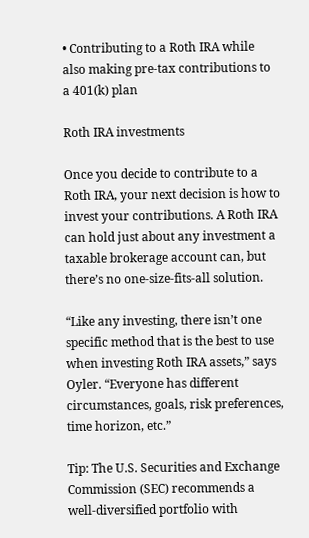• Contributing to a Roth IRA while also making pre-tax contributions to a 401(k) plan

Roth IRA investments

Once you decide to contribute to a Roth IRA, your next decision is how to invest your contributions. A Roth IRA can hold just about any investment a taxable brokerage account can, but there’s no one-size-fits-all solution.

“Like any investing, there isn’t one specific method that is the best to use when investing Roth IRA assets,” says Oyler. “Everyone has different circumstances, goals, risk preferences, time horizon, etc.”

Tip: The U.S. Securities and Exchange Commission (SEC) recommends a well-diversified portfolio with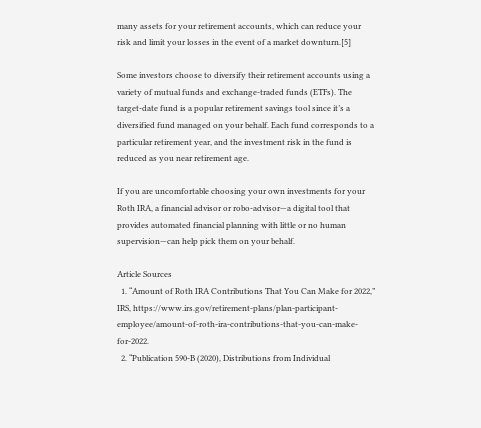many assets for your retirement accounts, which can reduce your risk and limit your losses in the event of a market downturn.[5]

Some investors choose to diversify their retirement accounts using a variety of mutual funds and exchange-traded funds (ETFs). The target-date fund is a popular retirement savings tool since it’s a diversified fund managed on your behalf. Each fund corresponds to a particular retirement year, and the investment risk in the fund is reduced as you near retirement age.

If you are uncomfortable choosing your own investments for your Roth IRA, a financial advisor or robo-advisor—a digital tool that provides automated financial planning with little or no human supervision—can help pick them on your behalf.

Article Sources
  1. “Amount of Roth IRA Contributions That You Can Make for 2022,” IRS, https://www.irs.gov/retirement-plans/plan-participant-employee/amount-of-roth-ira-contributions-that-you-can-make-for-2022.
  2. “Publication 590-B (2020), Distributions from Individual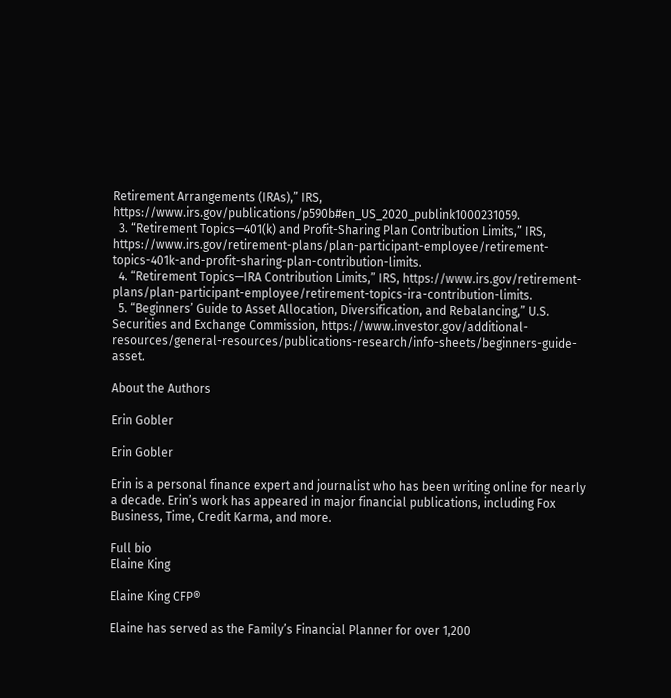Retirement Arrangements (IRAs),” IRS, https://www.irs.gov/publications/p590b#en_US_2020_publink1000231059.
  3. “Retirement Topics—401(k) and Profit-Sharing Plan Contribution Limits,” IRS, https://www.irs.gov/retirement-plans/plan-participant-employee/retirement-topics-401k-and-profit-sharing-plan-contribution-limits.
  4. “Retirement Topics—IRA Contribution Limits,” IRS, https://www.irs.gov/retirement-plans/plan-participant-employee/retirement-topics-ira-contribution-limits.
  5. “Beginners’ Guide to Asset Allocation, Diversification, and Rebalancing,” U.S. Securities and Exchange Commission, https://www.investor.gov/additional-resources/general-resources/publications-research/info-sheets/beginners-guide-asset.

About the Authors

Erin Gobler

Erin Gobler

Erin is a personal finance expert and journalist who has been writing online for nearly a decade. Erin’s work has appeared in major financial publications, including Fox Business, Time, Credit Karma, and more.

Full bio
Elaine King

Elaine King CFP®

Elaine has served as the Family’s Financial Planner for over 1,200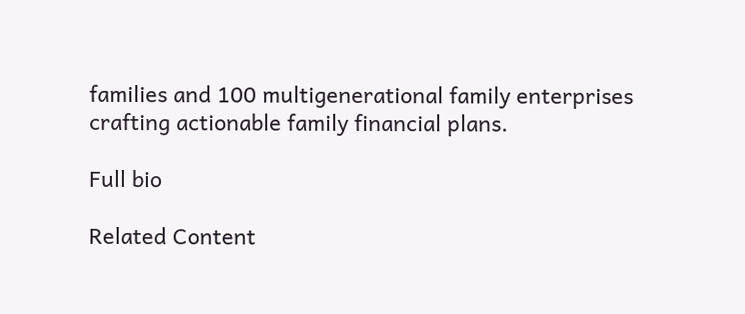families and 100 multigenerational family enterprises crafting actionable family financial plans.

Full bio

Related Content